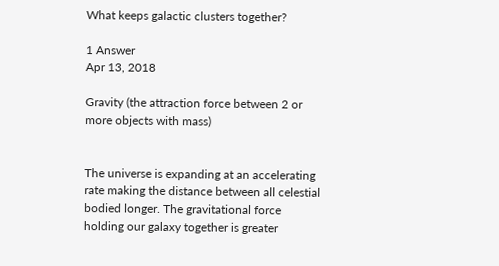What keeps galactic clusters together?

1 Answer
Apr 13, 2018

Gravity (the attraction force between 2 or more objects with mass)


The universe is expanding at an accelerating rate making the distance between all celestial bodied longer. The gravitational force holding our galaxy together is greater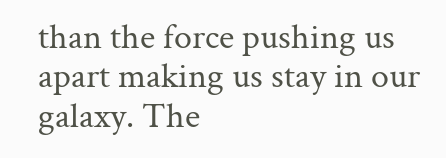than the force pushing us apart making us stay in our galaxy. The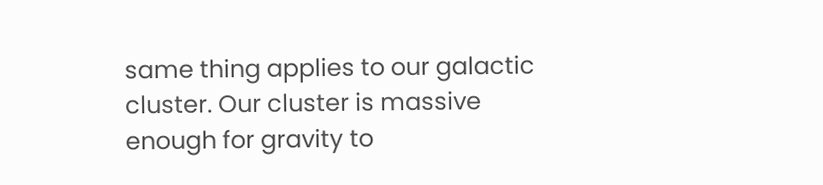same thing applies to our galactic cluster. Our cluster is massive enough for gravity to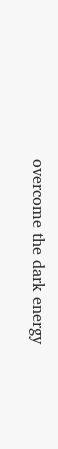overcome the dark energy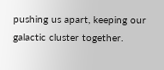pushing us apart, keeping our galactic cluster together.